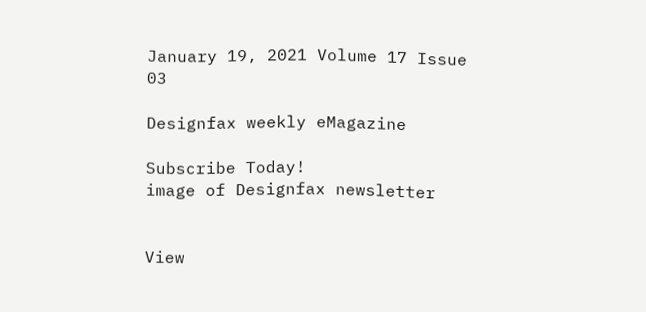January 19, 2021 Volume 17 Issue 03

Designfax weekly eMagazine

Subscribe Today!
image of Designfax newsletter


View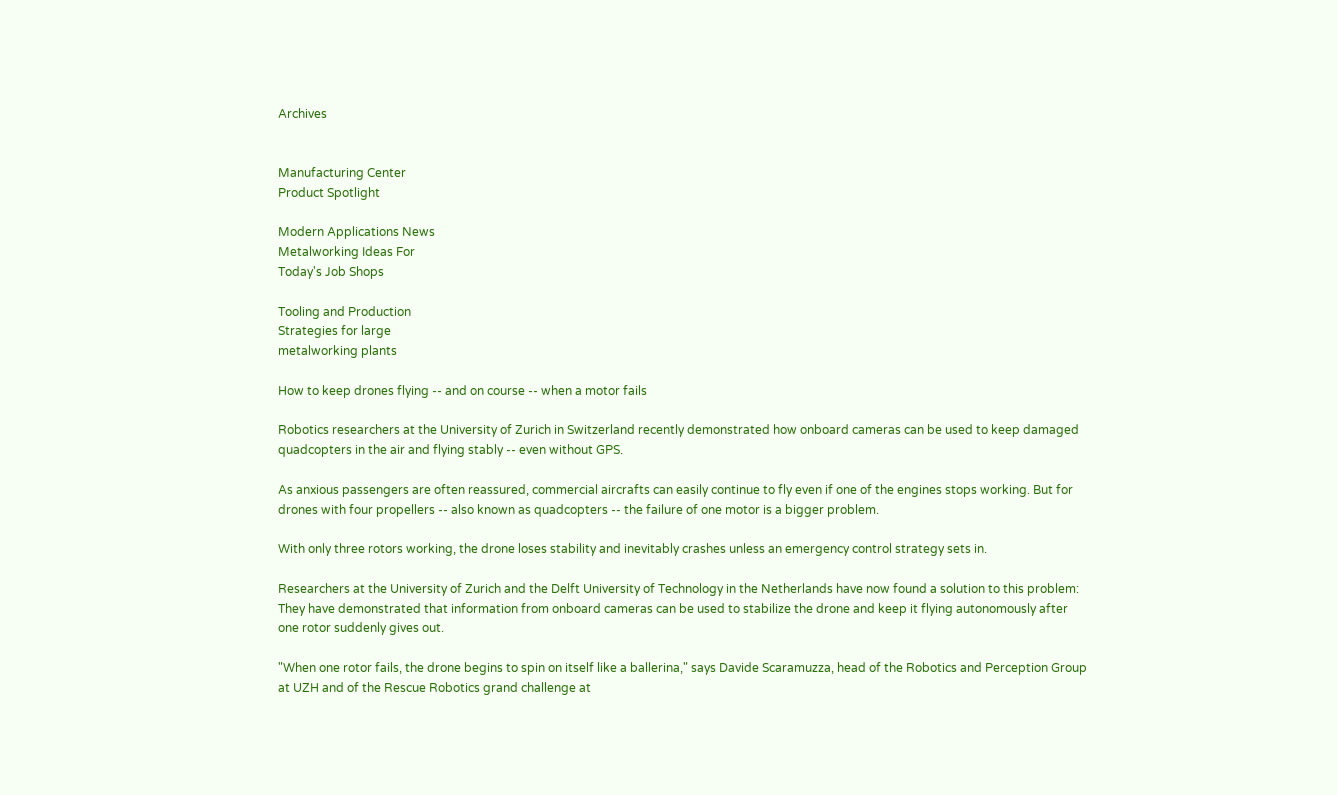Archives


Manufacturing Center
Product Spotlight

Modern Applications News
Metalworking Ideas For
Today's Job Shops

Tooling and Production
Strategies for large
metalworking plants

How to keep drones flying -- and on course -- when a motor fails

Robotics researchers at the University of Zurich in Switzerland recently demonstrated how onboard cameras can be used to keep damaged quadcopters in the air and flying stably -- even without GPS.

As anxious passengers are often reassured, commercial aircrafts can easily continue to fly even if one of the engines stops working. But for drones with four propellers -- also known as quadcopters -- the failure of one motor is a bigger problem.

With only three rotors working, the drone loses stability and inevitably crashes unless an emergency control strategy sets in.

Researchers at the University of Zurich and the Delft University of Technology in the Netherlands have now found a solution to this problem: They have demonstrated that information from onboard cameras can be used to stabilize the drone and keep it flying autonomously after one rotor suddenly gives out.

"When one rotor fails, the drone begins to spin on itself like a ballerina," says Davide Scaramuzza, head of the Robotics and Perception Group at UZH and of the Rescue Robotics grand challenge at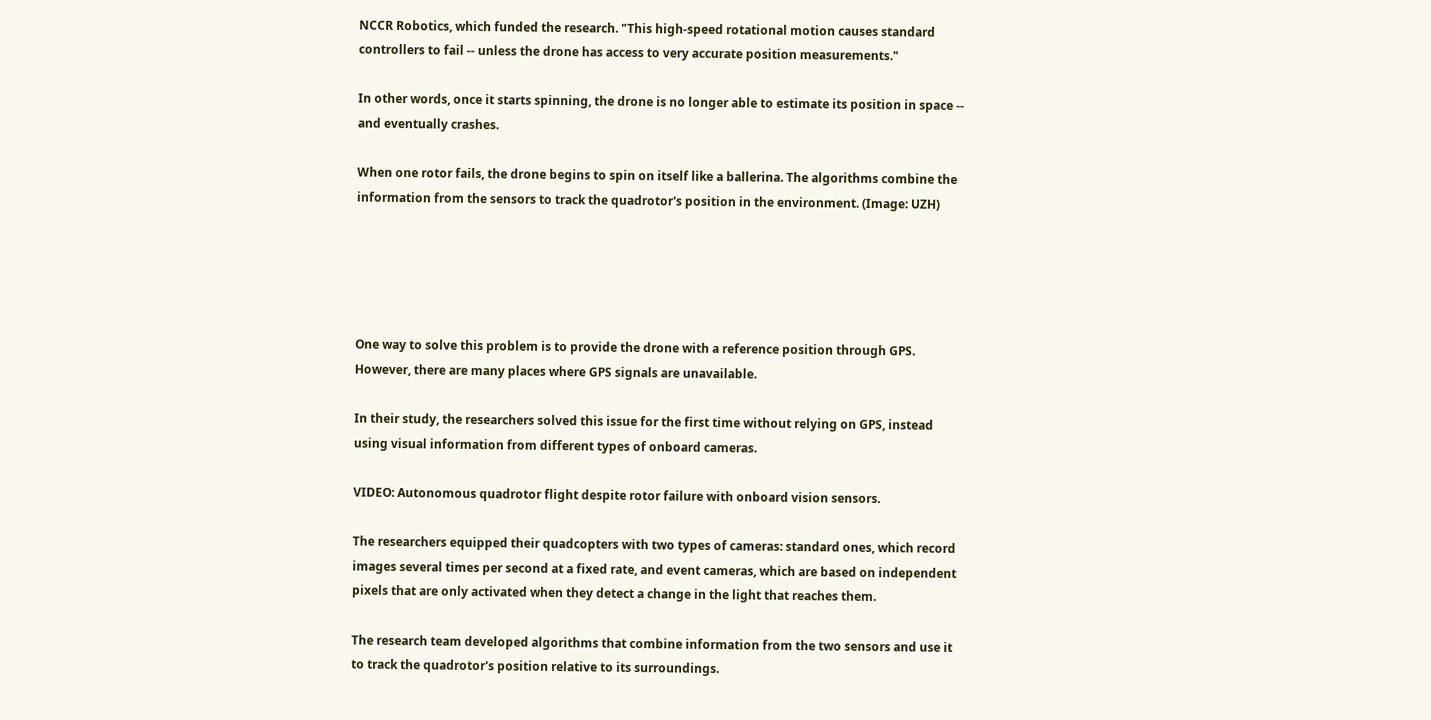NCCR Robotics, which funded the research. "This high-speed rotational motion causes standard controllers to fail -- unless the drone has access to very accurate position measurements."

In other words, once it starts spinning, the drone is no longer able to estimate its position in space -- and eventually crashes.

When one rotor fails, the drone begins to spin on itself like a ballerina. The algorithms combine the information from the sensors to track the quadrotor's position in the environment. (Image: UZH)





One way to solve this problem is to provide the drone with a reference position through GPS. However, there are many places where GPS signals are unavailable.

In their study, the researchers solved this issue for the first time without relying on GPS, instead using visual information from different types of onboard cameras.

VIDEO: Autonomous quadrotor flight despite rotor failure with onboard vision sensors.

The researchers equipped their quadcopters with two types of cameras: standard ones, which record images several times per second at a fixed rate, and event cameras, which are based on independent pixels that are only activated when they detect a change in the light that reaches them.

The research team developed algorithms that combine information from the two sensors and use it to track the quadrotor's position relative to its surroundings.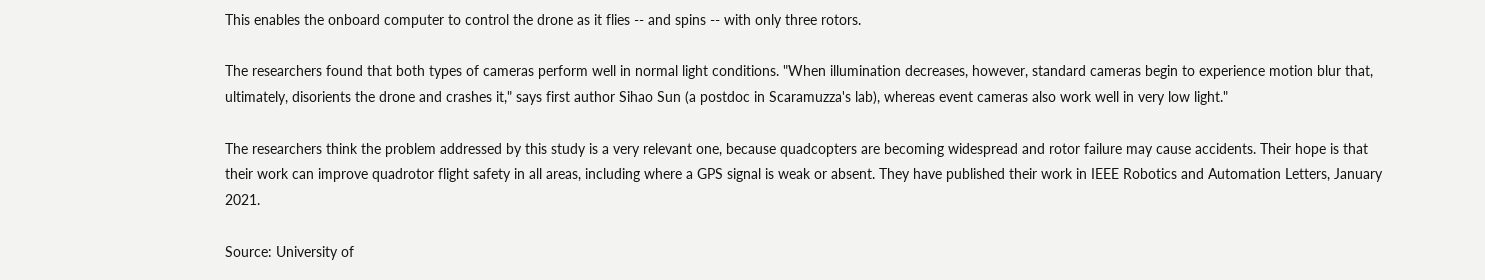This enables the onboard computer to control the drone as it flies -- and spins -- with only three rotors.

The researchers found that both types of cameras perform well in normal light conditions. "When illumination decreases, however, standard cameras begin to experience motion blur that, ultimately, disorients the drone and crashes it," says first author Sihao Sun (a postdoc in Scaramuzza's lab), whereas event cameras also work well in very low light."

The researchers think the problem addressed by this study is a very relevant one, because quadcopters are becoming widespread and rotor failure may cause accidents. Their hope is that their work can improve quadrotor flight safety in all areas, including where a GPS signal is weak or absent. They have published their work in IEEE Robotics and Automation Letters, January 2021.

Source: University of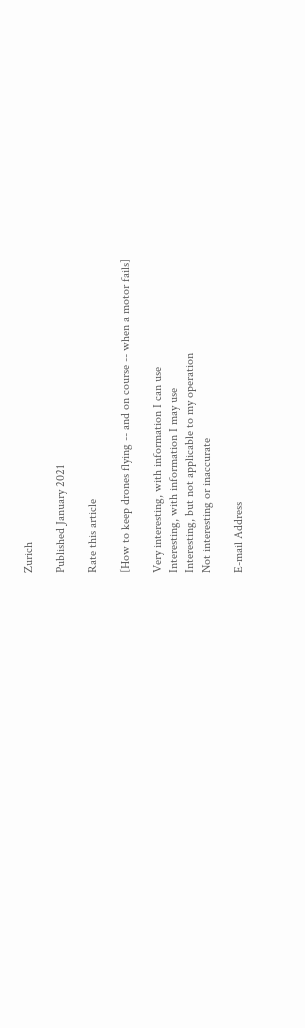Zurich

Published January 2021

Rate this article

[How to keep drones flying -- and on course -- when a motor fails]

Very interesting, with information I can use
Interesting, with information I may use
Interesting, but not applicable to my operation
Not interesting or inaccurate

E-mail Address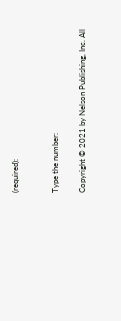(required):


Type the number:

Copyright © 2021 by Nelson Publishing, Inc. All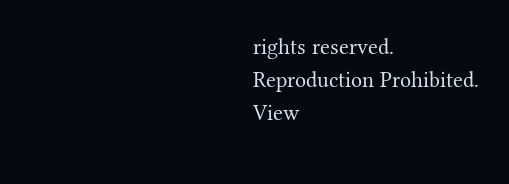rights reserved. Reproduction Prohibited.
View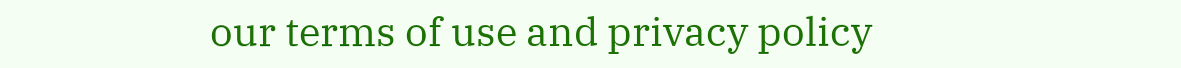our terms of use and privacy policy